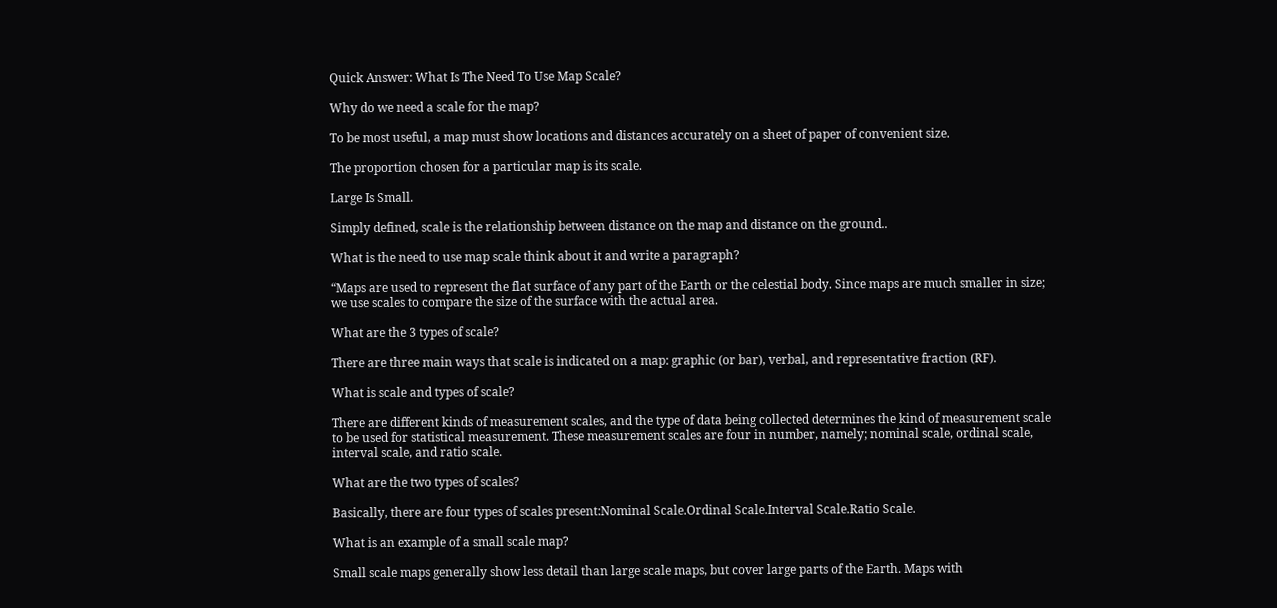Quick Answer: What Is The Need To Use Map Scale?

Why do we need a scale for the map?

To be most useful, a map must show locations and distances accurately on a sheet of paper of convenient size.

The proportion chosen for a particular map is its scale.

Large Is Small.

Simply defined, scale is the relationship between distance on the map and distance on the ground..

What is the need to use map scale think about it and write a paragraph?

“Maps are used to represent the flat surface of any part of the Earth or the celestial body. Since maps are much smaller in size; we use scales to compare the size of the surface with the actual area.

What are the 3 types of scale?

There are three main ways that scale is indicated on a map: graphic (or bar), verbal, and representative fraction (RF).

What is scale and types of scale?

There are different kinds of measurement scales, and the type of data being collected determines the kind of measurement scale to be used for statistical measurement. These measurement scales are four in number, namely; nominal scale, ordinal scale, interval scale, and ratio scale.

What are the two types of scales?

Basically, there are four types of scales present:Nominal Scale.Ordinal Scale.Interval Scale.Ratio Scale.

What is an example of a small scale map?

Small scale maps generally show less detail than large scale maps, but cover large parts of the Earth. Maps with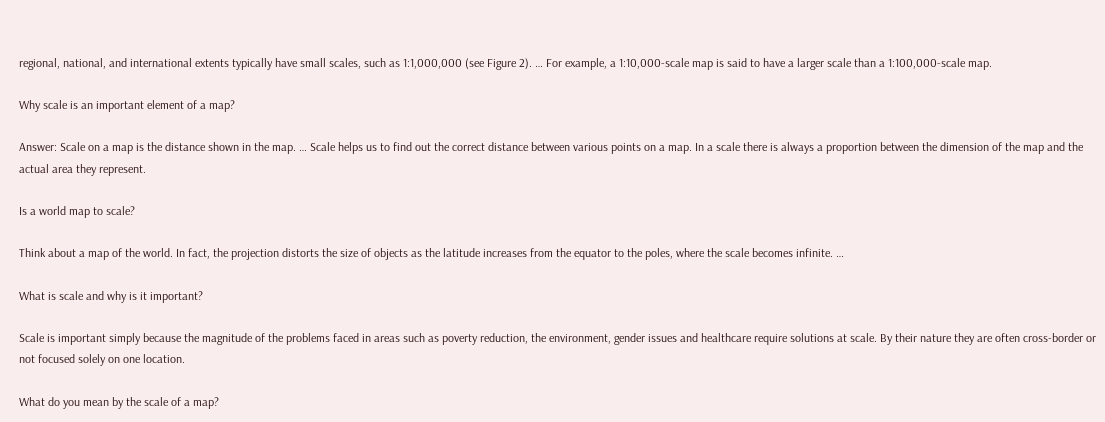regional, national, and international extents typically have small scales, such as 1:1,000,000 (see Figure 2). … For example, a 1:10,000-scale map is said to have a larger scale than a 1:100,000-scale map.

Why scale is an important element of a map?

Answer: Scale on a map is the distance shown in the map. … Scale helps us to find out the correct distance between various points on a map. In a scale there is always a proportion between the dimension of the map and the actual area they represent.

Is a world map to scale?

Think about a map of the world. In fact, the projection distorts the size of objects as the latitude increases from the equator to the poles, where the scale becomes infinite. …

What is scale and why is it important?

Scale is important simply because the magnitude of the problems faced in areas such as poverty reduction, the environment, gender issues and healthcare require solutions at scale. By their nature they are often cross-border or not focused solely on one location.

What do you mean by the scale of a map?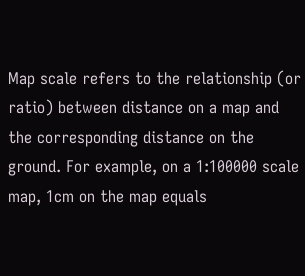Map scale refers to the relationship (or ratio) between distance on a map and the corresponding distance on the ground. For example, on a 1:100000 scale map, 1cm on the map equals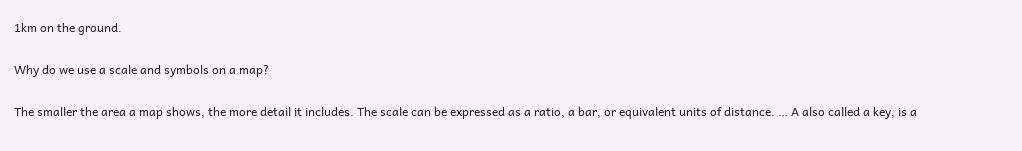1km on the ground.

Why do we use a scale and symbols on a map?

The smaller the area a map shows, the more detail it includes. The scale can be expressed as a ratio, a bar, or equivalent units of distance. … A also called a key, is a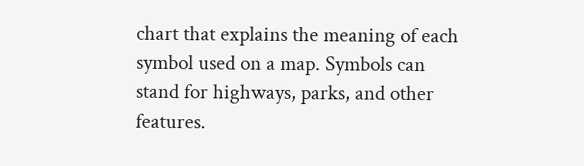chart that explains the meaning of each symbol used on a map. Symbols can stand for highways, parks, and other features.